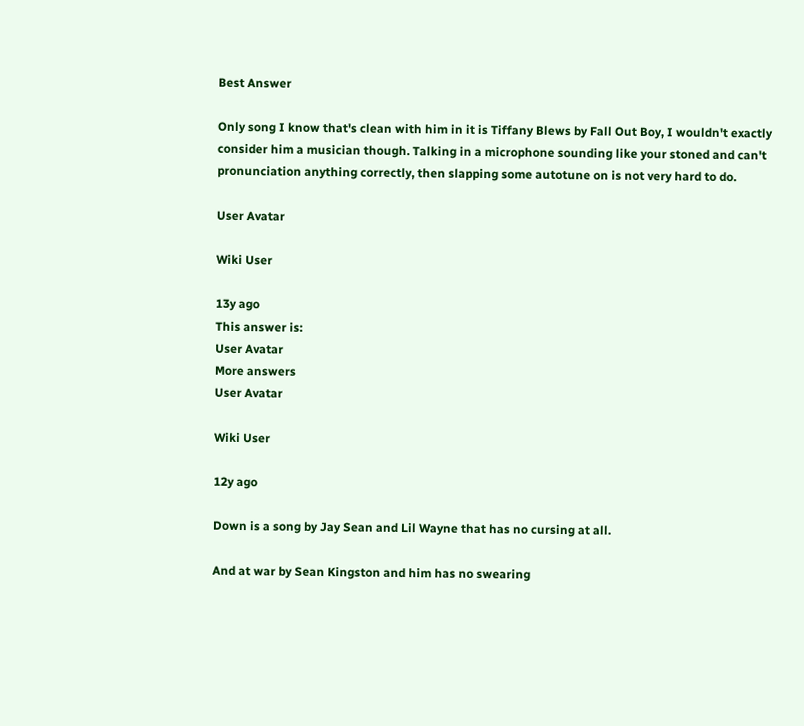Best Answer

Only song I know that's clean with him in it is Tiffany Blews by Fall Out Boy, I wouldn't exactly consider him a musician though. Talking in a microphone sounding like your stoned and can't pronunciation anything correctly, then slapping some autotune on is not very hard to do.

User Avatar

Wiki User

13y ago
This answer is:
User Avatar
More answers
User Avatar

Wiki User

12y ago

Down is a song by Jay Sean and Lil Wayne that has no cursing at all.

And at war by Sean Kingston and him has no swearing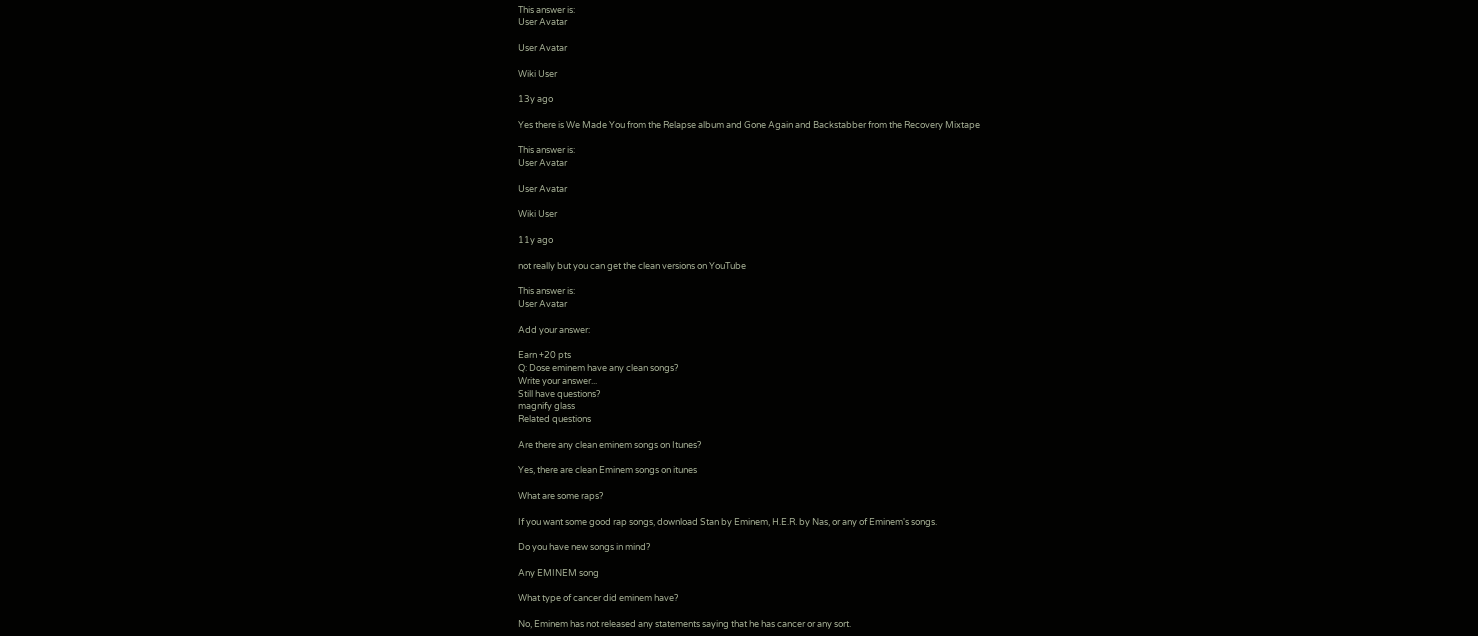This answer is:
User Avatar

User Avatar

Wiki User

13y ago

Yes there is We Made You from the Relapse album and Gone Again and Backstabber from the Recovery Mixtape

This answer is:
User Avatar

User Avatar

Wiki User

11y ago

not really but you can get the clean versions on YouTube

This answer is:
User Avatar

Add your answer:

Earn +20 pts
Q: Dose eminem have any clean songs?
Write your answer...
Still have questions?
magnify glass
Related questions

Are there any clean eminem songs on Itunes?

Yes, there are clean Eminem songs on itunes

What are some raps?

If you want some good rap songs, download Stan by Eminem, H.E.R. by Nas, or any of Eminem's songs.

Do you have new songs in mind?

Any EMINEM song

What type of cancer did eminem have?

No, Eminem has not released any statements saying that he has cancer or any sort.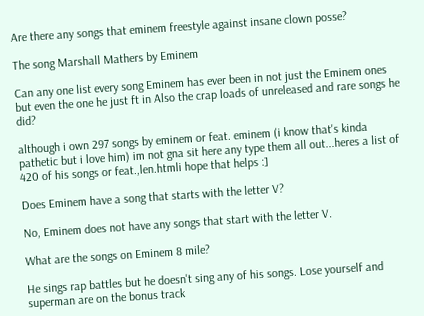Are there any songs that eminem freestyle against insane clown posse?

The song Marshall Mathers by Eminem

Can any one list every song Eminem has ever been in not just the Eminem ones but even the one he just ft in Also the crap loads of unreleased and rare songs he did?

although i own 297 songs by eminem or feat. eminem (i know that's kinda pathetic but i love him) im not gna sit here any type them all out...heres a list of 420 of his songs or feat.,len.htmli hope that helps :]

Does Eminem have a song that starts with the letter V?

No, Eminem does not have any songs that start with the letter V.

What are the songs on Eminem 8 mile?

He sings rap battles but he doesn't sing any of his songs. Lose yourself and superman are on the bonus track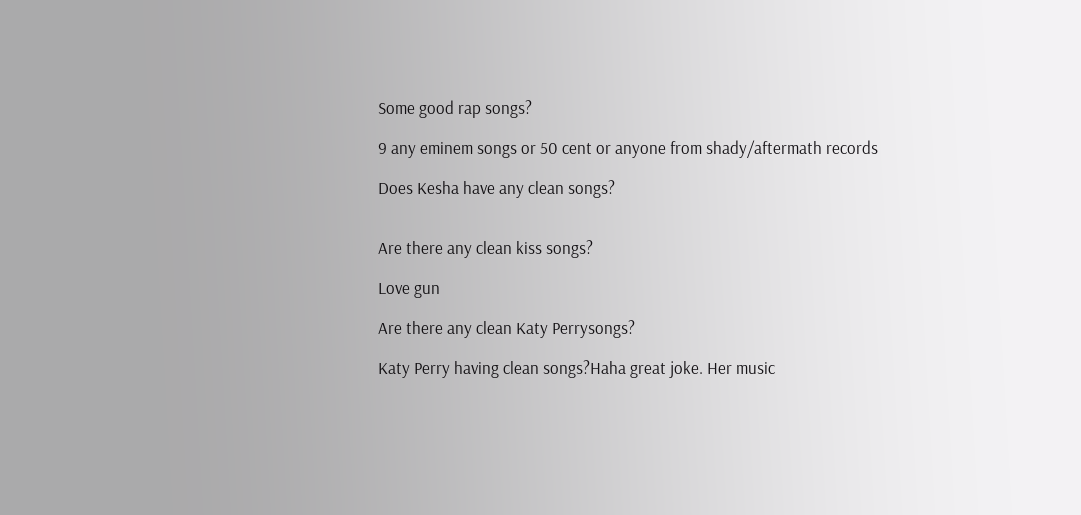Some good rap songs?

9 any eminem songs or 50 cent or anyone from shady/aftermath records

Does Kesha have any clean songs?


Are there any clean kiss songs?

Love gun

Are there any clean Katy Perrysongs?

Katy Perry having clean songs?Haha great joke. Her music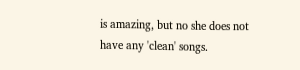is amazing, but no she does not have any 'clean' songs.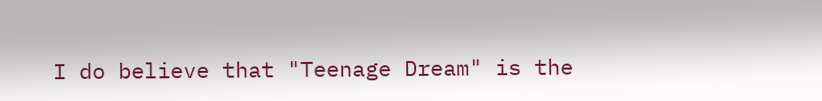I do believe that "Teenage Dream" is the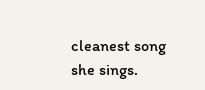cleanest song she sings.